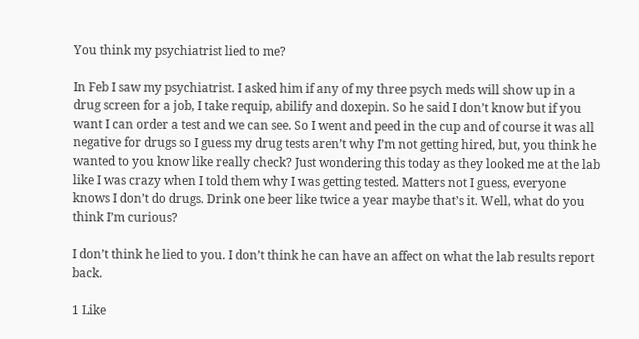You think my psychiatrist lied to me?

In Feb I saw my psychiatrist. I asked him if any of my three psych meds will show up in a drug screen for a job, I take requip, abilify and doxepin. So he said I don’t know but if you want I can order a test and we can see. So I went and peed in the cup and of course it was all negative for drugs so I guess my drug tests aren’t why I’m not getting hired, but, you think he wanted to you know like really check? Just wondering this today as they looked me at the lab like I was crazy when I told them why I was getting tested. Matters not I guess, everyone knows I don’t do drugs. Drink one beer like twice a year maybe that’s it. Well, what do you think I’m curious?

I don’t think he lied to you. I don’t think he can have an affect on what the lab results report back.

1 Like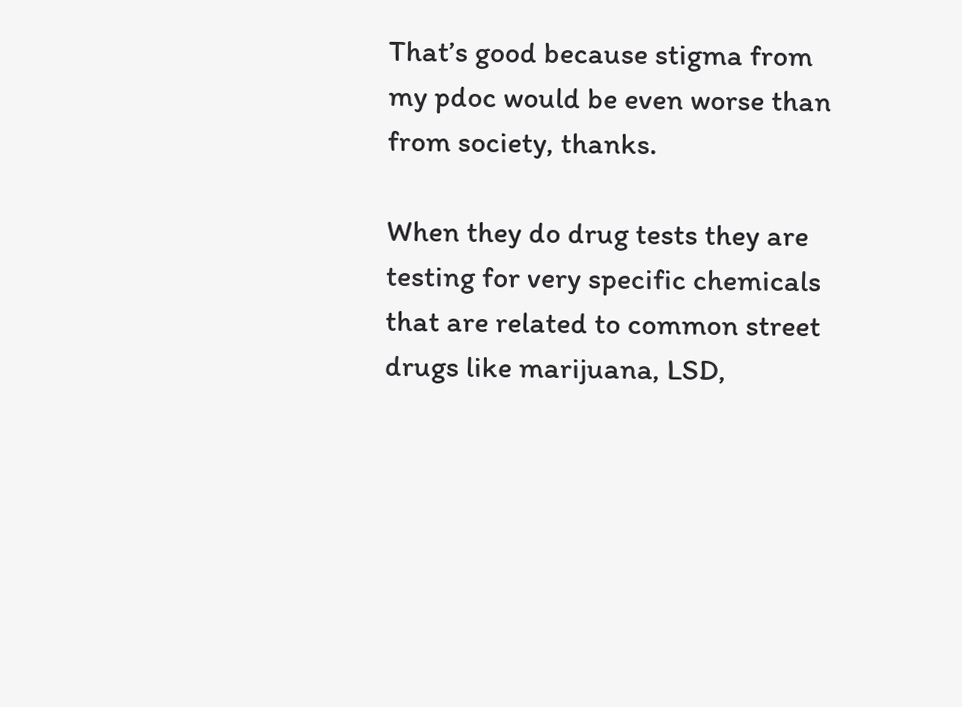That’s good because stigma from my pdoc would be even worse than from society, thanks.

When they do drug tests they are testing for very specific chemicals that are related to common street drugs like marijuana, LSD,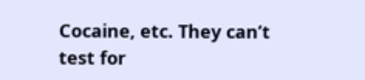Cocaine, etc. They can’t test for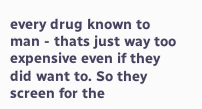every drug known to man - thats just way too expensive even if they did want to. So they screen for the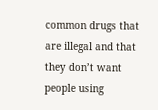common drugs that are illegal and that they don’t want people using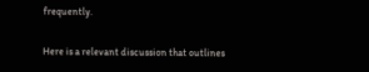frequently.

Here is a relevant discussion that outlines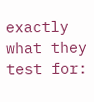exactly what they test for: